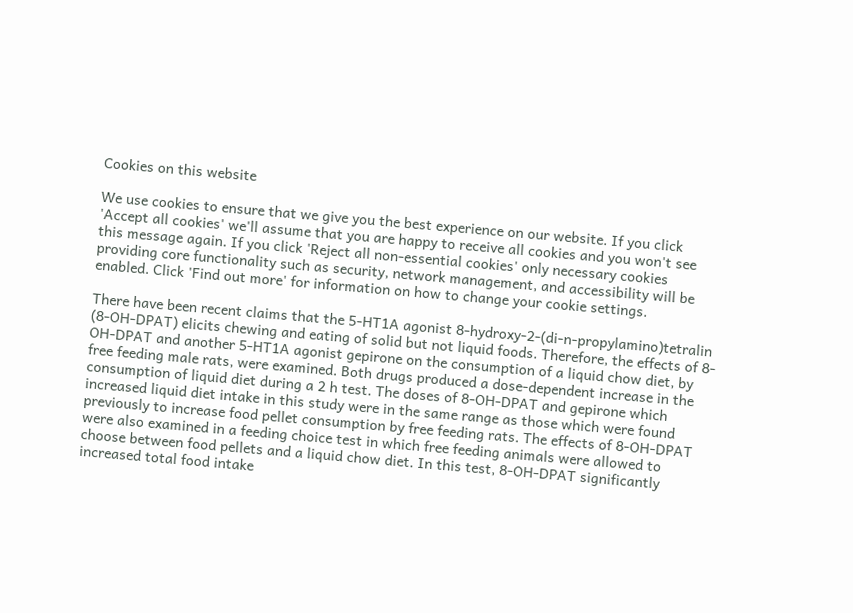Cookies on this website

We use cookies to ensure that we give you the best experience on our website. If you click 'Accept all cookies' we'll assume that you are happy to receive all cookies and you won't see this message again. If you click 'Reject all non-essential cookies' only necessary cookies providing core functionality such as security, network management, and accessibility will be enabled. Click 'Find out more' for information on how to change your cookie settings.

There have been recent claims that the 5-HT1A agonist 8-hydroxy-2-(di-n-propylamino)tetralin (8-OH-DPAT) elicits chewing and eating of solid but not liquid foods. Therefore, the effects of 8-OH-DPAT and another 5-HT1A agonist gepirone on the consumption of a liquid chow diet, by free feeding male rats, were examined. Both drugs produced a dose-dependent increase in the consumption of liquid diet during a 2 h test. The doses of 8-OH-DPAT and gepirone which increased liquid diet intake in this study were in the same range as those which were found previously to increase food pellet consumption by free feeding rats. The effects of 8-OH-DPAT were also examined in a feeding choice test in which free feeding animals were allowed to choose between food pellets and a liquid chow diet. In this test, 8-OH-DPAT significantly increased total food intake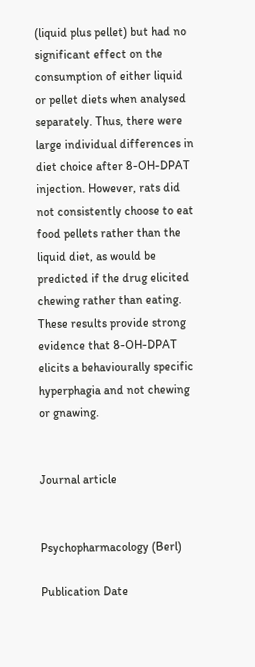(liquid plus pellet) but had no significant effect on the consumption of either liquid or pellet diets when analysed separately. Thus, there were large individual differences in diet choice after 8-OH-DPAT injection. However, rats did not consistently choose to eat food pellets rather than the liquid diet, as would be predicted if the drug elicited chewing rather than eating. These results provide strong evidence that 8-OH-DPAT elicits a behaviourally specific hyperphagia and not chewing or gnawing.


Journal article


Psychopharmacology (Berl)

Publication Date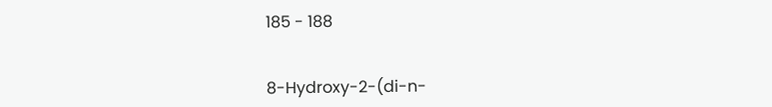185 - 188


8-Hydroxy-2-(di-n-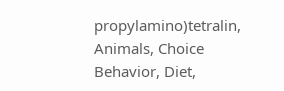propylamino)tetralin, Animals, Choice Behavior, Diet,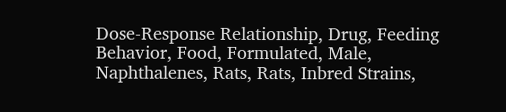Dose-Response Relationship, Drug, Feeding Behavior, Food, Formulated, Male, Naphthalenes, Rats, Rats, Inbred Strains,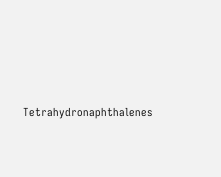Tetrahydronaphthalenes